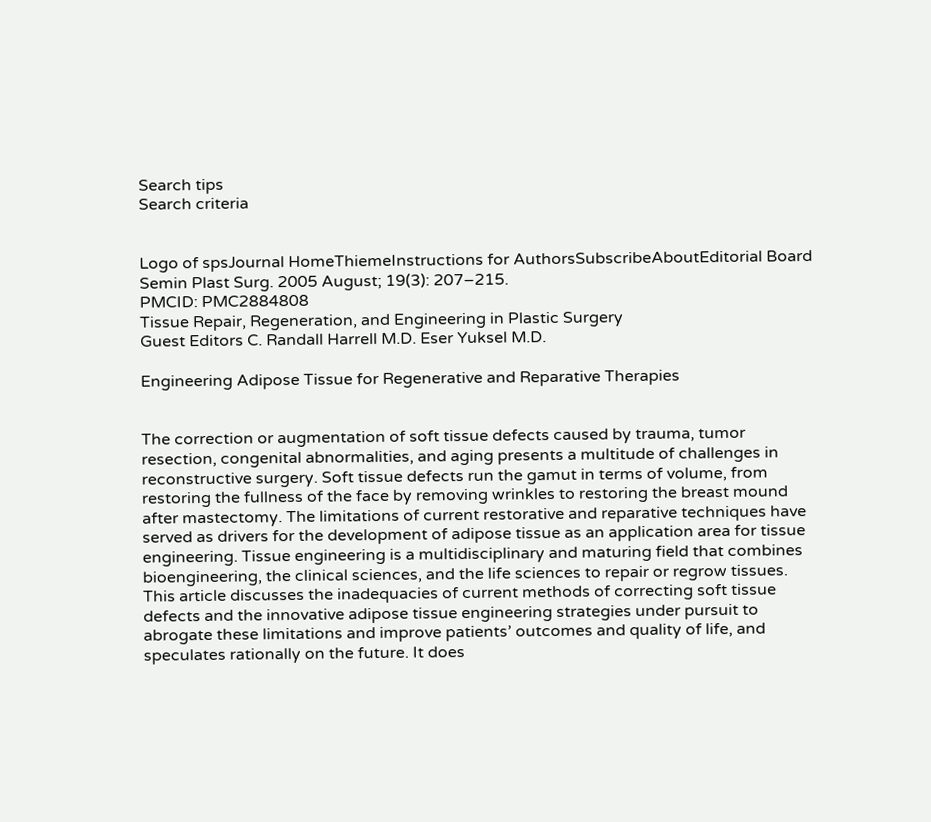Search tips
Search criteria


Logo of spsJournal HomeThiemeInstructions for AuthorsSubscribeAboutEditorial Board
Semin Plast Surg. 2005 August; 19(3): 207–215.
PMCID: PMC2884808
Tissue Repair, Regeneration, and Engineering in Plastic Surgery
Guest Editors C. Randall Harrell M.D. Eser Yuksel M.D.

Engineering Adipose Tissue for Regenerative and Reparative Therapies


The correction or augmentation of soft tissue defects caused by trauma, tumor resection, congenital abnormalities, and aging presents a multitude of challenges in reconstructive surgery. Soft tissue defects run the gamut in terms of volume, from restoring the fullness of the face by removing wrinkles to restoring the breast mound after mastectomy. The limitations of current restorative and reparative techniques have served as drivers for the development of adipose tissue as an application area for tissue engineering. Tissue engineering is a multidisciplinary and maturing field that combines bioengineering, the clinical sciences, and the life sciences to repair or regrow tissues. This article discusses the inadequacies of current methods of correcting soft tissue defects and the innovative adipose tissue engineering strategies under pursuit to abrogate these limitations and improve patients’ outcomes and quality of life, and speculates rationally on the future. It does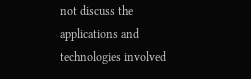not discuss the applications and technologies involved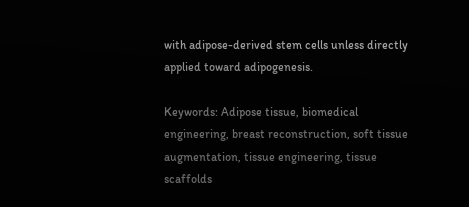with adipose-derived stem cells unless directly applied toward adipogenesis.

Keywords: Adipose tissue, biomedical engineering, breast reconstruction, soft tissue augmentation, tissue engineering, tissue scaffolds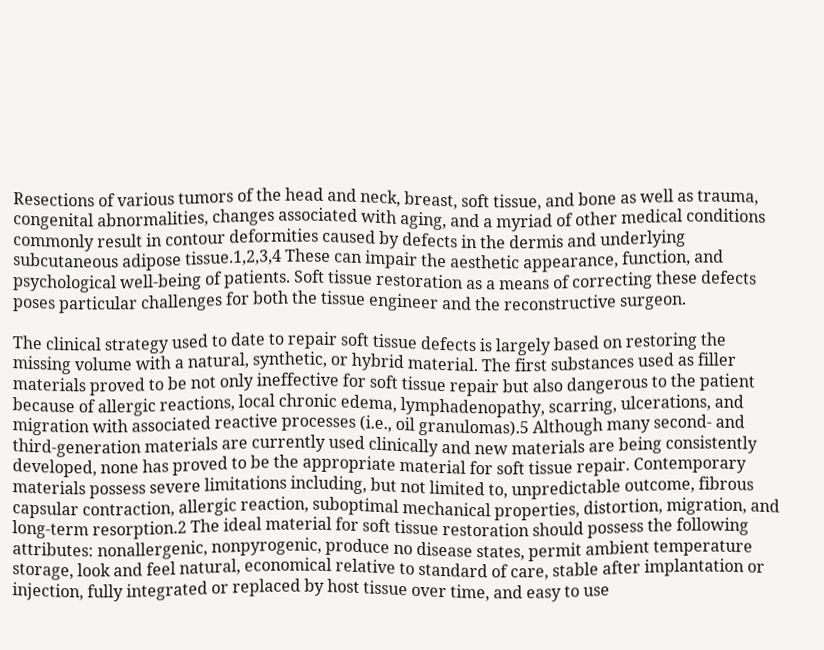Resections of various tumors of the head and neck, breast, soft tissue, and bone as well as trauma, congenital abnormalities, changes associated with aging, and a myriad of other medical conditions commonly result in contour deformities caused by defects in the dermis and underlying subcutaneous adipose tissue.1,2,3,4 These can impair the aesthetic appearance, function, and psychological well-being of patients. Soft tissue restoration as a means of correcting these defects poses particular challenges for both the tissue engineer and the reconstructive surgeon.

The clinical strategy used to date to repair soft tissue defects is largely based on restoring the missing volume with a natural, synthetic, or hybrid material. The first substances used as filler materials proved to be not only ineffective for soft tissue repair but also dangerous to the patient because of allergic reactions, local chronic edema, lymphadenopathy, scarring, ulcerations, and migration with associated reactive processes (i.e., oil granulomas).5 Although many second- and third-generation materials are currently used clinically and new materials are being consistently developed, none has proved to be the appropriate material for soft tissue repair. Contemporary materials possess severe limitations including, but not limited to, unpredictable outcome, fibrous capsular contraction, allergic reaction, suboptimal mechanical properties, distortion, migration, and long-term resorption.2 The ideal material for soft tissue restoration should possess the following attributes: nonallergenic, nonpyrogenic, produce no disease states, permit ambient temperature storage, look and feel natural, economical relative to standard of care, stable after implantation or injection, fully integrated or replaced by host tissue over time, and easy to use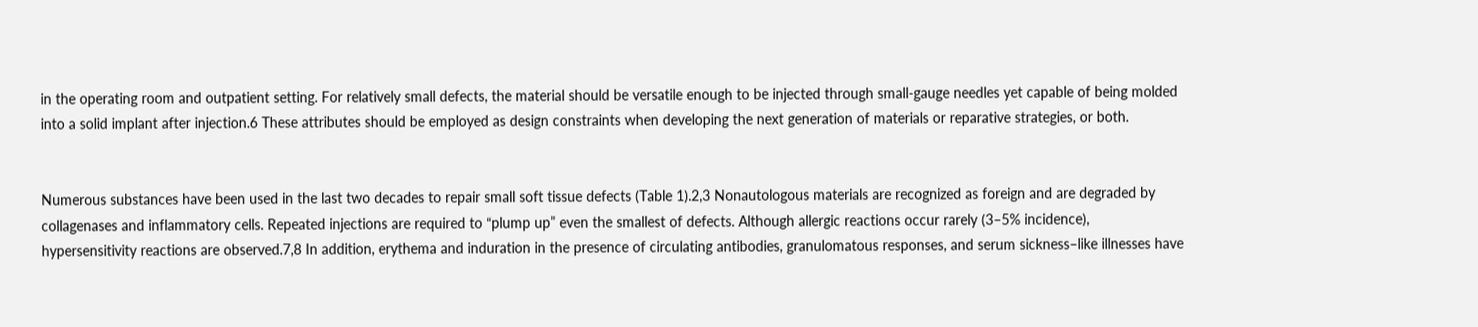in the operating room and outpatient setting. For relatively small defects, the material should be versatile enough to be injected through small-gauge needles yet capable of being molded into a solid implant after injection.6 These attributes should be employed as design constraints when developing the next generation of materials or reparative strategies, or both.


Numerous substances have been used in the last two decades to repair small soft tissue defects (Table 1).2,3 Nonautologous materials are recognized as foreign and are degraded by collagenases and inflammatory cells. Repeated injections are required to “plump up” even the smallest of defects. Although allergic reactions occur rarely (3–5% incidence), hypersensitivity reactions are observed.7,8 In addition, erythema and induration in the presence of circulating antibodies, granulomatous responses, and serum sickness–like illnesses have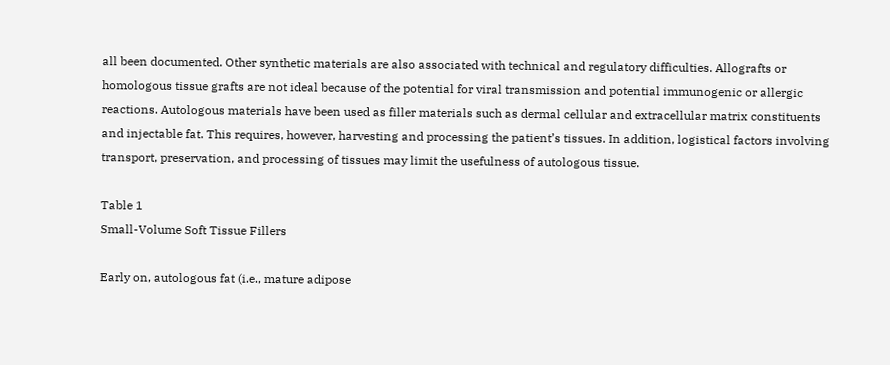all been documented. Other synthetic materials are also associated with technical and regulatory difficulties. Allografts or homologous tissue grafts are not ideal because of the potential for viral transmission and potential immunogenic or allergic reactions. Autologous materials have been used as filler materials such as dermal cellular and extracellular matrix constituents and injectable fat. This requires, however, harvesting and processing the patient’s tissues. In addition, logistical factors involving transport, preservation, and processing of tissues may limit the usefulness of autologous tissue.

Table 1
Small-Volume Soft Tissue Fillers

Early on, autologous fat (i.e., mature adipose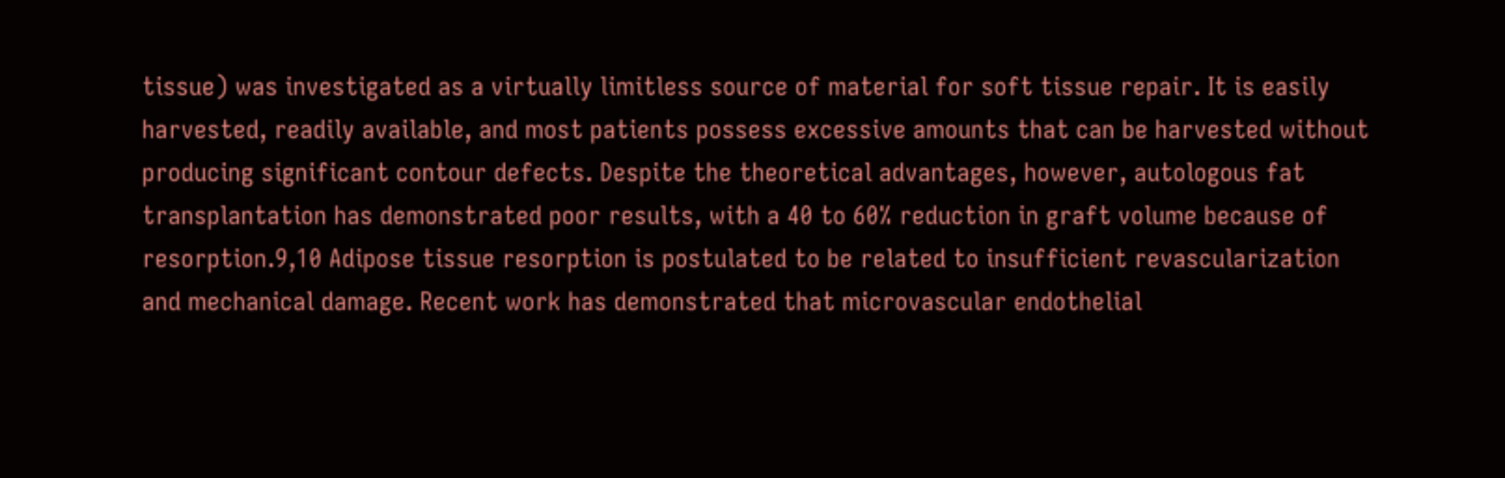tissue) was investigated as a virtually limitless source of material for soft tissue repair. It is easily harvested, readily available, and most patients possess excessive amounts that can be harvested without producing significant contour defects. Despite the theoretical advantages, however, autologous fat transplantation has demonstrated poor results, with a 40 to 60% reduction in graft volume because of resorption.9,10 Adipose tissue resorption is postulated to be related to insufficient revascularization and mechanical damage. Recent work has demonstrated that microvascular endothelial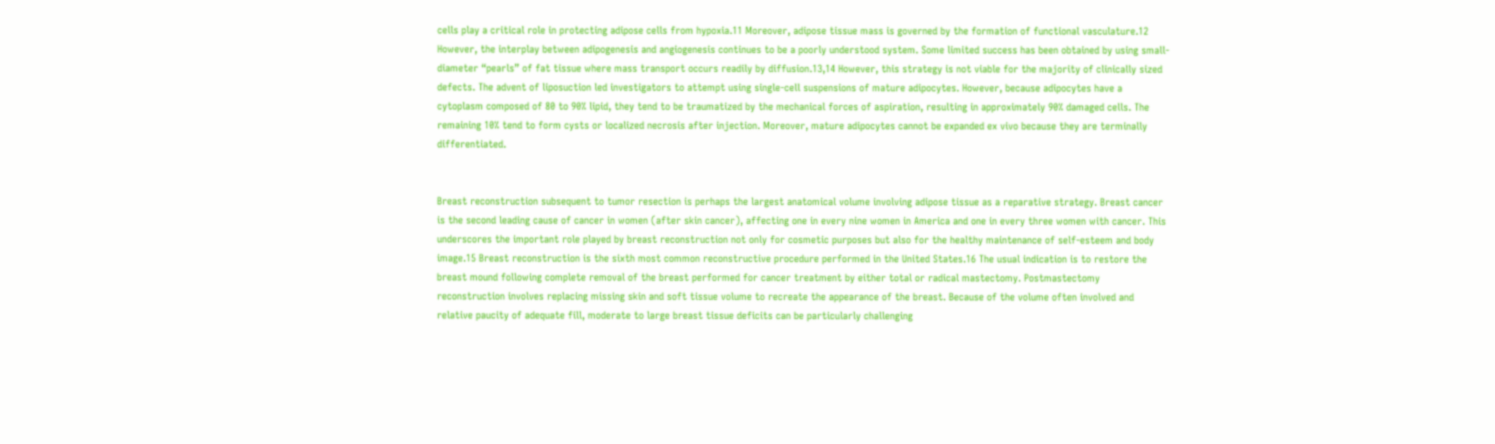cells play a critical role in protecting adipose cells from hypoxia.11 Moreover, adipose tissue mass is governed by the formation of functional vasculature.12 However, the interplay between adipogenesis and angiogenesis continues to be a poorly understood system. Some limited success has been obtained by using small-diameter “pearls” of fat tissue where mass transport occurs readily by diffusion.13,14 However, this strategy is not viable for the majority of clinically sized defects. The advent of liposuction led investigators to attempt using single-cell suspensions of mature adipocytes. However, because adipocytes have a cytoplasm composed of 80 to 90% lipid, they tend to be traumatized by the mechanical forces of aspiration, resulting in approximately 90% damaged cells. The remaining 10% tend to form cysts or localized necrosis after injection. Moreover, mature adipocytes cannot be expanded ex vivo because they are terminally differentiated.


Breast reconstruction subsequent to tumor resection is perhaps the largest anatomical volume involving adipose tissue as a reparative strategy. Breast cancer is the second leading cause of cancer in women (after skin cancer), affecting one in every nine women in America and one in every three women with cancer. This underscores the important role played by breast reconstruction not only for cosmetic purposes but also for the healthy maintenance of self-esteem and body image.15 Breast reconstruction is the sixth most common reconstructive procedure performed in the United States.16 The usual indication is to restore the breast mound following complete removal of the breast performed for cancer treatment by either total or radical mastectomy. Postmastectomy reconstruction involves replacing missing skin and soft tissue volume to recreate the appearance of the breast. Because of the volume often involved and relative paucity of adequate fill, moderate to large breast tissue deficits can be particularly challenging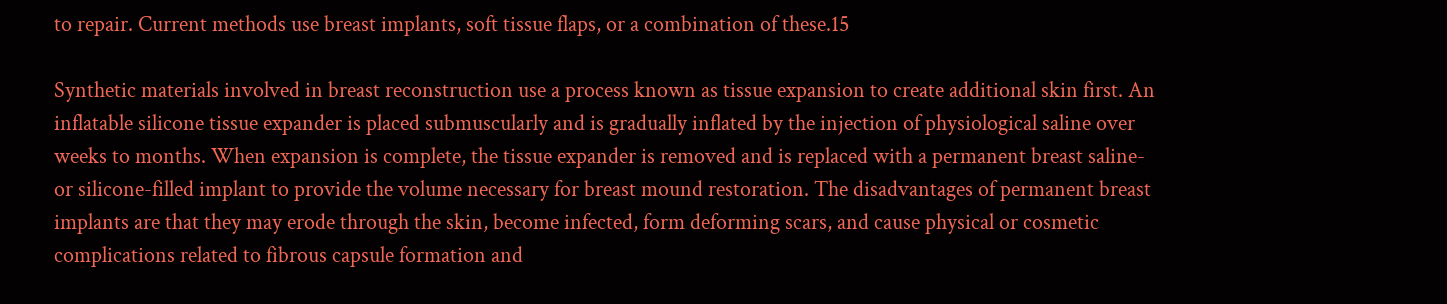to repair. Current methods use breast implants, soft tissue flaps, or a combination of these.15

Synthetic materials involved in breast reconstruction use a process known as tissue expansion to create additional skin first. An inflatable silicone tissue expander is placed submuscularly and is gradually inflated by the injection of physiological saline over weeks to months. When expansion is complete, the tissue expander is removed and is replaced with a permanent breast saline- or silicone-filled implant to provide the volume necessary for breast mound restoration. The disadvantages of permanent breast implants are that they may erode through the skin, become infected, form deforming scars, and cause physical or cosmetic complications related to fibrous capsule formation and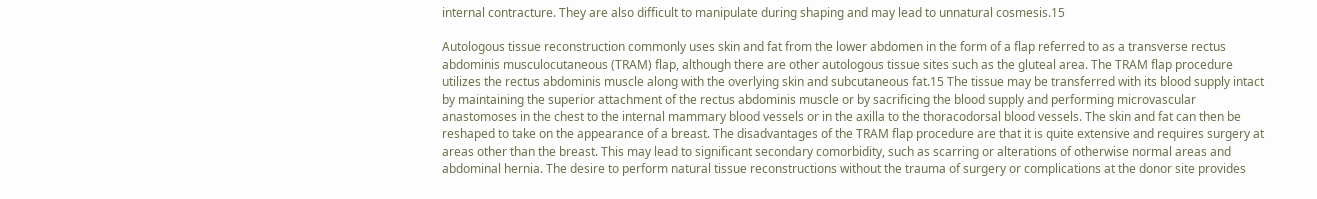internal contracture. They are also difficult to manipulate during shaping and may lead to unnatural cosmesis.15

Autologous tissue reconstruction commonly uses skin and fat from the lower abdomen in the form of a flap referred to as a transverse rectus abdominis musculocutaneous (TRAM) flap, although there are other autologous tissue sites such as the gluteal area. The TRAM flap procedure utilizes the rectus abdominis muscle along with the overlying skin and subcutaneous fat.15 The tissue may be transferred with its blood supply intact by maintaining the superior attachment of the rectus abdominis muscle or by sacrificing the blood supply and performing microvascular anastomoses in the chest to the internal mammary blood vessels or in the axilla to the thoracodorsal blood vessels. The skin and fat can then be reshaped to take on the appearance of a breast. The disadvantages of the TRAM flap procedure are that it is quite extensive and requires surgery at areas other than the breast. This may lead to significant secondary comorbidity, such as scarring or alterations of otherwise normal areas and abdominal hernia. The desire to perform natural tissue reconstructions without the trauma of surgery or complications at the donor site provides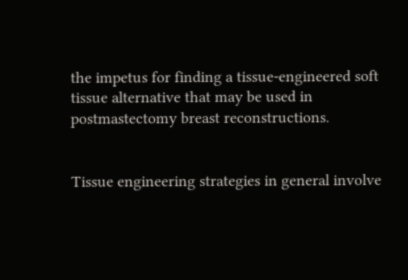the impetus for finding a tissue-engineered soft tissue alternative that may be used in postmastectomy breast reconstructions.


Tissue engineering strategies in general involve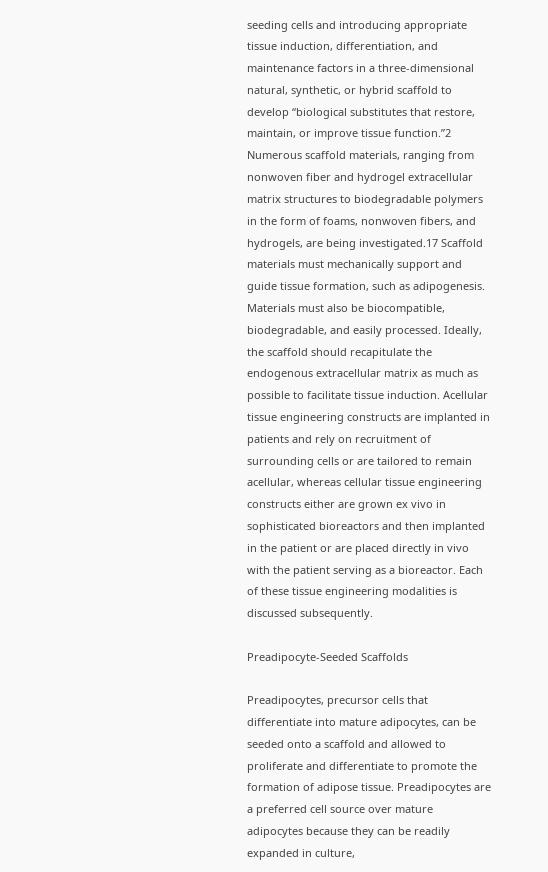seeding cells and introducing appropriate tissue induction, differentiation, and maintenance factors in a three-dimensional natural, synthetic, or hybrid scaffold to develop “biological substitutes that restore, maintain, or improve tissue function.”2 Numerous scaffold materials, ranging from nonwoven fiber and hydrogel extracellular matrix structures to biodegradable polymers in the form of foams, nonwoven fibers, and hydrogels, are being investigated.17 Scaffold materials must mechanically support and guide tissue formation, such as adipogenesis. Materials must also be biocompatible, biodegradable, and easily processed. Ideally, the scaffold should recapitulate the endogenous extracellular matrix as much as possible to facilitate tissue induction. Acellular tissue engineering constructs are implanted in patients and rely on recruitment of surrounding cells or are tailored to remain acellular, whereas cellular tissue engineering constructs either are grown ex vivo in sophisticated bioreactors and then implanted in the patient or are placed directly in vivo with the patient serving as a bioreactor. Each of these tissue engineering modalities is discussed subsequently.

Preadipocyte-Seeded Scaffolds

Preadipocytes, precursor cells that differentiate into mature adipocytes, can be seeded onto a scaffold and allowed to proliferate and differentiate to promote the formation of adipose tissue. Preadipocytes are a preferred cell source over mature adipocytes because they can be readily expanded in culture,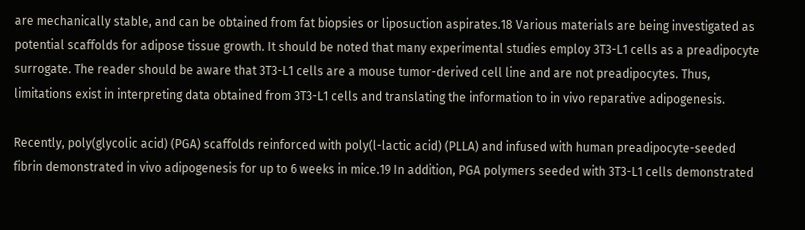are mechanically stable, and can be obtained from fat biopsies or liposuction aspirates.18 Various materials are being investigated as potential scaffolds for adipose tissue growth. It should be noted that many experimental studies employ 3T3-L1 cells as a preadipocyte surrogate. The reader should be aware that 3T3-L1 cells are a mouse tumor-derived cell line and are not preadipocytes. Thus, limitations exist in interpreting data obtained from 3T3-L1 cells and translating the information to in vivo reparative adipogenesis.

Recently, poly(glycolic acid) (PGA) scaffolds reinforced with poly(l-lactic acid) (PLLA) and infused with human preadipocyte-seeded fibrin demonstrated in vivo adipogenesis for up to 6 weeks in mice.19 In addition, PGA polymers seeded with 3T3-L1 cells demonstrated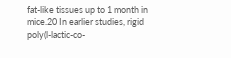fat-like tissues up to 1 month in mice.20 In earlier studies, rigid poly(l-lactic-co-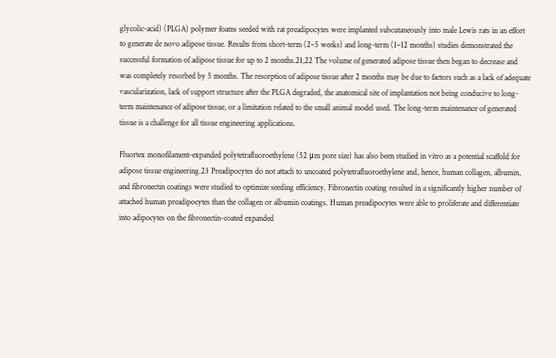glycolic-acid) (PLGA) polymer foams seeded with rat preadipocytes were implanted subcutaneously into male Lewis rats in an effort to generate de novo adipose tissue. Results from short-term (2–5 weeks) and long-term (1–12 months) studies demonstrated the successful formation of adipose tissue for up to 2 months.21,22 The volume of generated adipose tissue then began to decrease and was completely resorbed by 5 months. The resorption of adipose tissue after 2 months may be due to factors such as a lack of adequate vascularization, lack of support structure after the PLGA degraded, the anatomical site of implantation not being conducive to long-term maintenance of adipose tissue, or a limitation related to the small animal model used. The long-term maintenance of generated tissue is a challenge for all tissue engineering applications.

Fluortex monofilament-expanded polytetrafluoroethylene (52 μm pore size) has also been studied in vitro as a potential scaffold for adipose tissue engineering.23 Preadipocytes do not attach to uncoated polytetrafluoroethylene and, hence, human collagen, albumin, and fibronectin coatings were studied to optimize seeding efficiency. Fibronectin coating resulted in a significantly higher number of attached human preadipocytes than the collagen or albumin coatings. Human preadipocytes were able to proliferate and differentiate into adipocytes on the fibronectin-coated expanded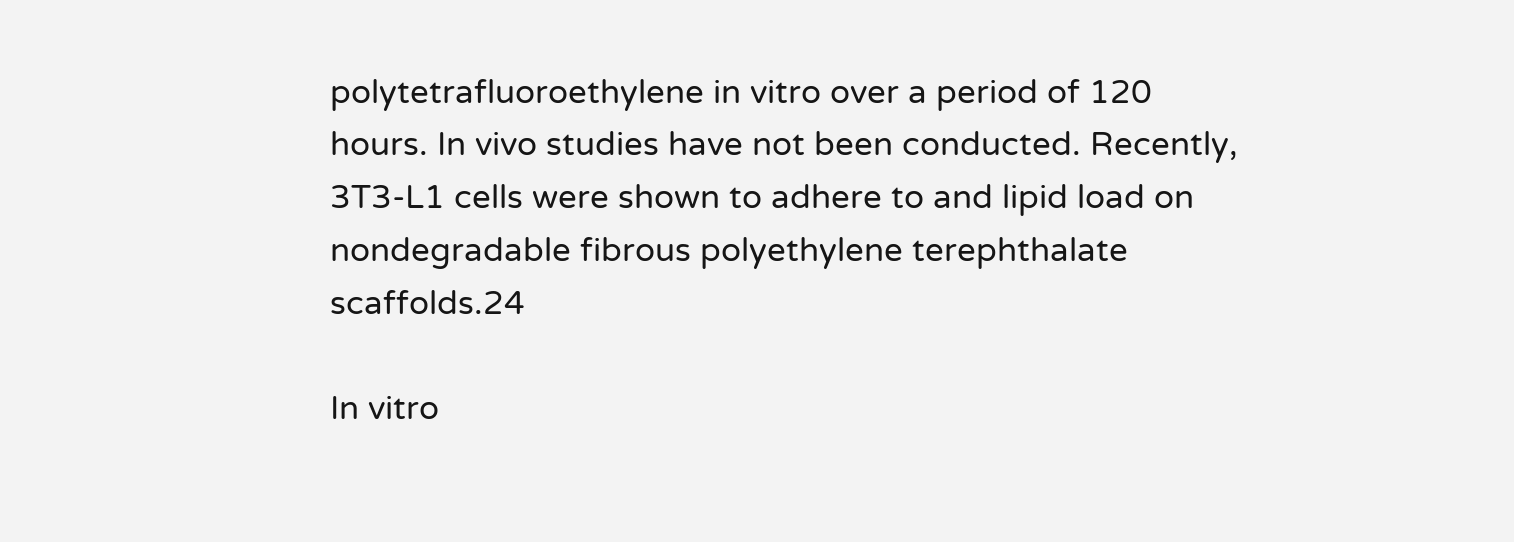polytetrafluoroethylene in vitro over a period of 120 hours. In vivo studies have not been conducted. Recently, 3T3-L1 cells were shown to adhere to and lipid load on nondegradable fibrous polyethylene terephthalate scaffolds.24

In vitro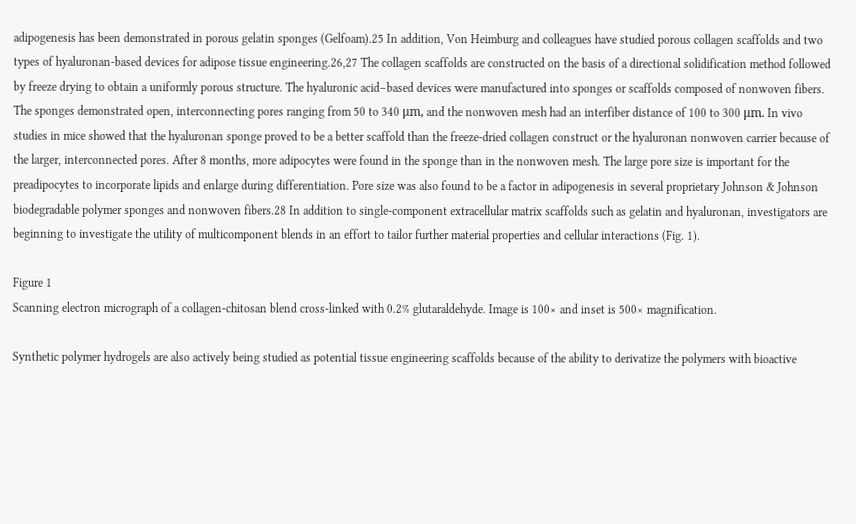adipogenesis has been demonstrated in porous gelatin sponges (Gelfoam).25 In addition, Von Heimburg and colleagues have studied porous collagen scaffolds and two types of hyaluronan-based devices for adipose tissue engineering.26,27 The collagen scaffolds are constructed on the basis of a directional solidification method followed by freeze drying to obtain a uniformly porous structure. The hyaluronic acid–based devices were manufactured into sponges or scaffolds composed of nonwoven fibers. The sponges demonstrated open, interconnecting pores ranging from 50 to 340 μm, and the nonwoven mesh had an interfiber distance of 100 to 300 μm. In vivo studies in mice showed that the hyaluronan sponge proved to be a better scaffold than the freeze-dried collagen construct or the hyaluronan nonwoven carrier because of the larger, interconnected pores. After 8 months, more adipocytes were found in the sponge than in the nonwoven mesh. The large pore size is important for the preadipocytes to incorporate lipids and enlarge during differentiation. Pore size was also found to be a factor in adipogenesis in several proprietary Johnson & Johnson biodegradable polymer sponges and nonwoven fibers.28 In addition to single-component extracellular matrix scaffolds such as gelatin and hyaluronan, investigators are beginning to investigate the utility of multicomponent blends in an effort to tailor further material properties and cellular interactions (Fig. 1).

Figure 1
Scanning electron micrograph of a collagen-chitosan blend cross-linked with 0.2% glutaraldehyde. Image is 100× and inset is 500× magnification.

Synthetic polymer hydrogels are also actively being studied as potential tissue engineering scaffolds because of the ability to derivatize the polymers with bioactive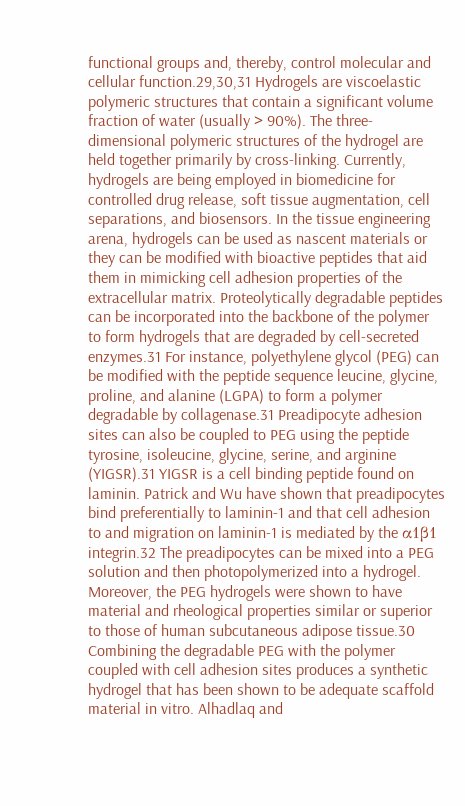functional groups and, thereby, control molecular and cellular function.29,30,31 Hydrogels are viscoelastic polymeric structures that contain a significant volume fraction of water (usually > 90%). The three-dimensional polymeric structures of the hydrogel are held together primarily by cross-linking. Currently, hydrogels are being employed in biomedicine for controlled drug release, soft tissue augmentation, cell separations, and biosensors. In the tissue engineering arena, hydrogels can be used as nascent materials or they can be modified with bioactive peptides that aid them in mimicking cell adhesion properties of the extracellular matrix. Proteolytically degradable peptides can be incorporated into the backbone of the polymer to form hydrogels that are degraded by cell-secreted enzymes.31 For instance, polyethylene glycol (PEG) can be modified with the peptide sequence leucine, glycine, proline, and alanine (LGPA) to form a polymer degradable by collagenase.31 Preadipocyte adhesion sites can also be coupled to PEG using the peptide tyrosine, isoleucine, glycine, serine, and arginine (YIGSR).31 YIGSR is a cell binding peptide found on laminin. Patrick and Wu have shown that preadipocytes bind preferentially to laminin-1 and that cell adhesion to and migration on laminin-1 is mediated by the α1β1 integrin.32 The preadipocytes can be mixed into a PEG solution and then photopolymerized into a hydrogel. Moreover, the PEG hydrogels were shown to have material and rheological properties similar or superior to those of human subcutaneous adipose tissue.30 Combining the degradable PEG with the polymer coupled with cell adhesion sites produces a synthetic hydrogel that has been shown to be adequate scaffold material in vitro. Alhadlaq and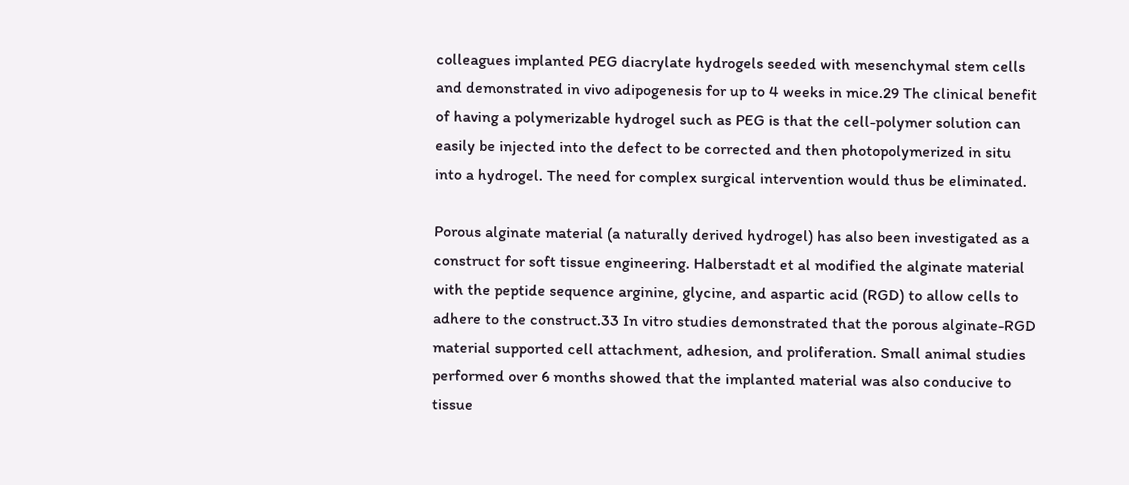colleagues implanted PEG diacrylate hydrogels seeded with mesenchymal stem cells and demonstrated in vivo adipogenesis for up to 4 weeks in mice.29 The clinical benefit of having a polymerizable hydrogel such as PEG is that the cell-polymer solution can easily be injected into the defect to be corrected and then photopolymerized in situ into a hydrogel. The need for complex surgical intervention would thus be eliminated.

Porous alginate material (a naturally derived hydrogel) has also been investigated as a construct for soft tissue engineering. Halberstadt et al modified the alginate material with the peptide sequence arginine, glycine, and aspartic acid (RGD) to allow cells to adhere to the construct.33 In vitro studies demonstrated that the porous alginate-RGD material supported cell attachment, adhesion, and proliferation. Small animal studies performed over 6 months showed that the implanted material was also conducive to tissue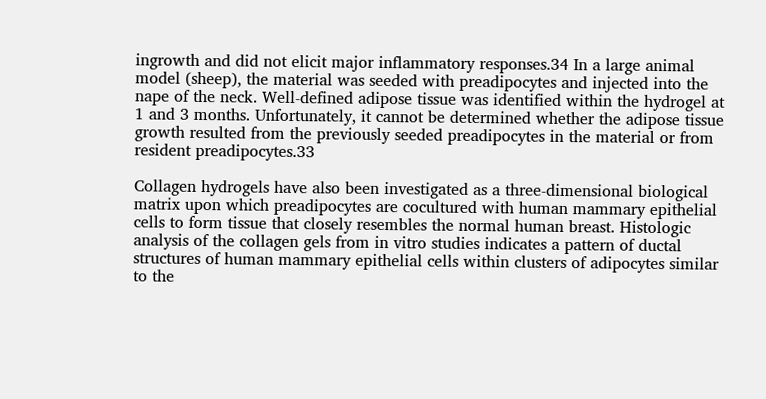ingrowth and did not elicit major inflammatory responses.34 In a large animal model (sheep), the material was seeded with preadipocytes and injected into the nape of the neck. Well-defined adipose tissue was identified within the hydrogel at 1 and 3 months. Unfortunately, it cannot be determined whether the adipose tissue growth resulted from the previously seeded preadipocytes in the material or from resident preadipocytes.33

Collagen hydrogels have also been investigated as a three-dimensional biological matrix upon which preadipocytes are cocultured with human mammary epithelial cells to form tissue that closely resembles the normal human breast. Histologic analysis of the collagen gels from in vitro studies indicates a pattern of ductal structures of human mammary epithelial cells within clusters of adipocytes similar to the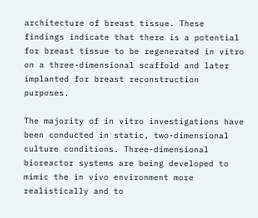architecture of breast tissue. These findings indicate that there is a potential for breast tissue to be regenerated in vitro on a three-dimensional scaffold and later implanted for breast reconstruction purposes.

The majority of in vitro investigations have been conducted in static, two-dimensional culture conditions. Three-dimensional bioreactor systems are being developed to mimic the in vivo environment more realistically and to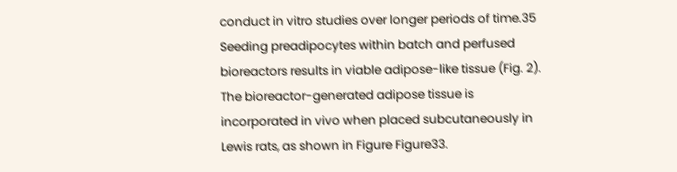conduct in vitro studies over longer periods of time.35 Seeding preadipocytes within batch and perfused bioreactors results in viable adipose-like tissue (Fig. 2). The bioreactor-generated adipose tissue is incorporated in vivo when placed subcutaneously in Lewis rats, as shown in Figure Figure33.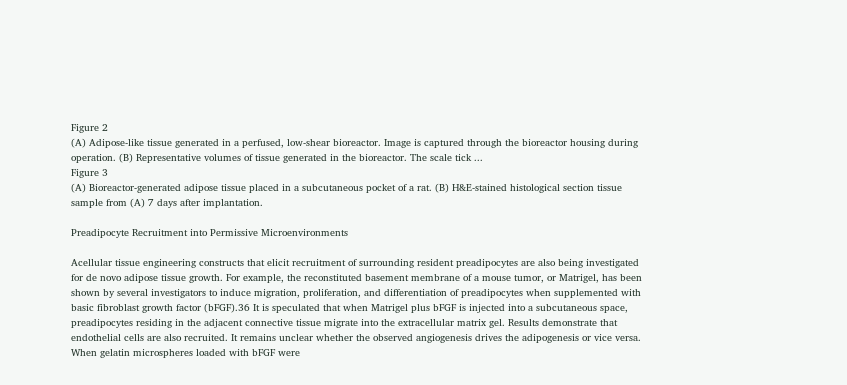Figure 2
(A) Adipose-like tissue generated in a perfused, low-shear bioreactor. Image is captured through the bioreactor housing during operation. (B) Representative volumes of tissue generated in the bioreactor. The scale tick ...
Figure 3
(A) Bioreactor-generated adipose tissue placed in a subcutaneous pocket of a rat. (B) H&E-stained histological section tissue sample from (A) 7 days after implantation.

Preadipocyte Recruitment into Permissive Microenvironments

Acellular tissue engineering constructs that elicit recruitment of surrounding resident preadipocytes are also being investigated for de novo adipose tissue growth. For example, the reconstituted basement membrane of a mouse tumor, or Matrigel, has been shown by several investigators to induce migration, proliferation, and differentiation of preadipocytes when supplemented with basic fibroblast growth factor (bFGF).36 It is speculated that when Matrigel plus bFGF is injected into a subcutaneous space, preadipocytes residing in the adjacent connective tissue migrate into the extracellular matrix gel. Results demonstrate that endothelial cells are also recruited. It remains unclear whether the observed angiogenesis drives the adipogenesis or vice versa. When gelatin microspheres loaded with bFGF were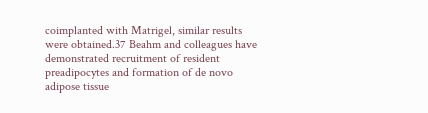coimplanted with Matrigel, similar results were obtained.37 Beahm and colleagues have demonstrated recruitment of resident preadipocytes and formation of de novo adipose tissue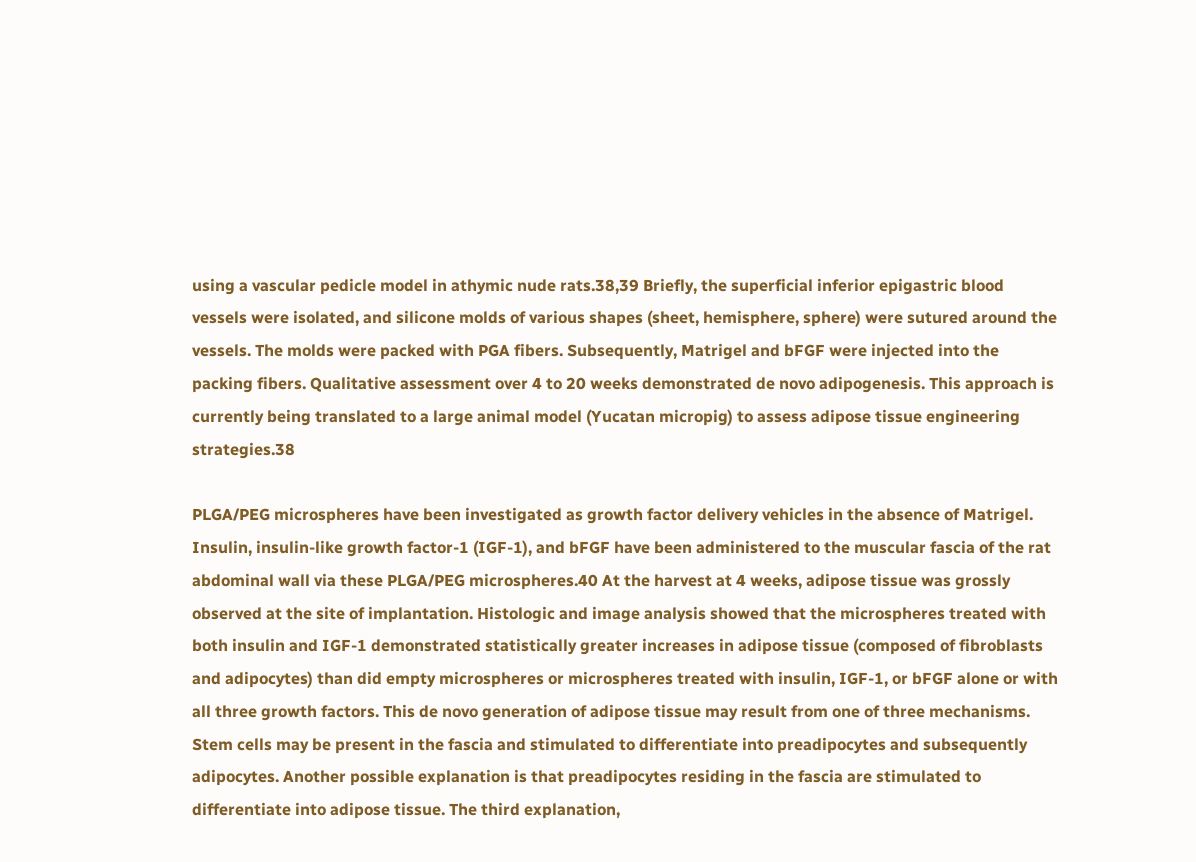using a vascular pedicle model in athymic nude rats.38,39 Briefly, the superficial inferior epigastric blood vessels were isolated, and silicone molds of various shapes (sheet, hemisphere, sphere) were sutured around the vessels. The molds were packed with PGA fibers. Subsequently, Matrigel and bFGF were injected into the packing fibers. Qualitative assessment over 4 to 20 weeks demonstrated de novo adipogenesis. This approach is currently being translated to a large animal model (Yucatan micropig) to assess adipose tissue engineering strategies.38

PLGA/PEG microspheres have been investigated as growth factor delivery vehicles in the absence of Matrigel. Insulin, insulin-like growth factor-1 (IGF-1), and bFGF have been administered to the muscular fascia of the rat abdominal wall via these PLGA/PEG microspheres.40 At the harvest at 4 weeks, adipose tissue was grossly observed at the site of implantation. Histologic and image analysis showed that the microspheres treated with both insulin and IGF-1 demonstrated statistically greater increases in adipose tissue (composed of fibroblasts and adipocytes) than did empty microspheres or microspheres treated with insulin, IGF-1, or bFGF alone or with all three growth factors. This de novo generation of adipose tissue may result from one of three mechanisms. Stem cells may be present in the fascia and stimulated to differentiate into preadipocytes and subsequently adipocytes. Another possible explanation is that preadipocytes residing in the fascia are stimulated to differentiate into adipose tissue. The third explanation,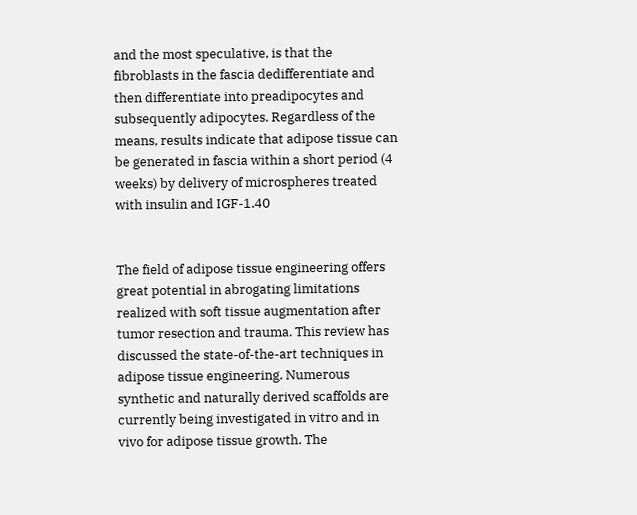and the most speculative, is that the fibroblasts in the fascia dedifferentiate and then differentiate into preadipocytes and subsequently adipocytes. Regardless of the means, results indicate that adipose tissue can be generated in fascia within a short period (4 weeks) by delivery of microspheres treated with insulin and IGF-1.40


The field of adipose tissue engineering offers great potential in abrogating limitations realized with soft tissue augmentation after tumor resection and trauma. This review has discussed the state-of-the-art techniques in adipose tissue engineering. Numerous synthetic and naturally derived scaffolds are currently being investigated in vitro and in vivo for adipose tissue growth. The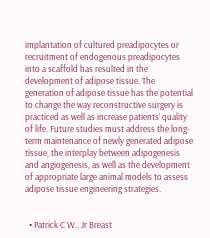implantation of cultured preadipocytes or recruitment of endogenous preadipocytes into a scaffold has resulted in the development of adipose tissue. The generation of adipose tissue has the potential to change the way reconstructive surgery is practiced as well as increase patients’ quality of life. Future studies must address the long-term maintenance of newly generated adipose tissue, the interplay between adipogenesis and angiogenesis, as well as the development of appropriate large animal models to assess adipose tissue engineering strategies.


  • Patrick C W., Jr Breast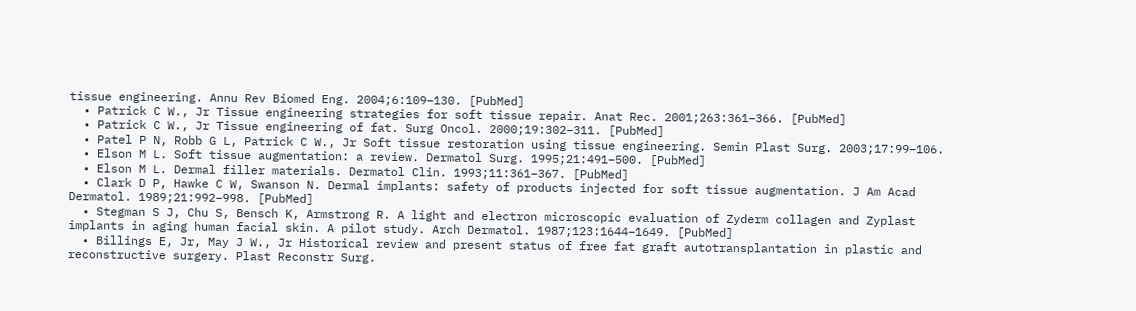tissue engineering. Annu Rev Biomed Eng. 2004;6:109–130. [PubMed]
  • Patrick C W., Jr Tissue engineering strategies for soft tissue repair. Anat Rec. 2001;263:361–366. [PubMed]
  • Patrick C W., Jr Tissue engineering of fat. Surg Oncol. 2000;19:302–311. [PubMed]
  • Patel P N, Robb G L, Patrick C W., Jr Soft tissue restoration using tissue engineering. Semin Plast Surg. 2003;17:99–106.
  • Elson M L. Soft tissue augmentation: a review. Dermatol Surg. 1995;21:491–500. [PubMed]
  • Elson M L. Dermal filler materials. Dermatol Clin. 1993;11:361–367. [PubMed]
  • Clark D P, Hawke C W, Swanson N. Dermal implants: safety of products injected for soft tissue augmentation. J Am Acad Dermatol. 1989;21:992–998. [PubMed]
  • Stegman S J, Chu S, Bensch K, Armstrong R. A light and electron microscopic evaluation of Zyderm collagen and Zyplast implants in aging human facial skin. A pilot study. Arch Dermatol. 1987;123:1644–1649. [PubMed]
  • Billings E, Jr, May J W., Jr Historical review and present status of free fat graft autotransplantation in plastic and reconstructive surgery. Plast Reconstr Surg.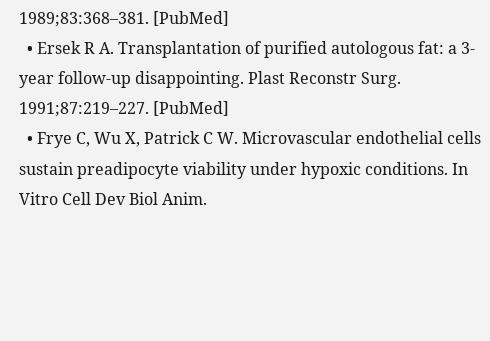1989;83:368–381. [PubMed]
  • Ersek R A. Transplantation of purified autologous fat: a 3-year follow-up disappointing. Plast Reconstr Surg. 1991;87:219–227. [PubMed]
  • Frye C, Wu X, Patrick C W. Microvascular endothelial cells sustain preadipocyte viability under hypoxic conditions. In Vitro Cell Dev Biol Anim.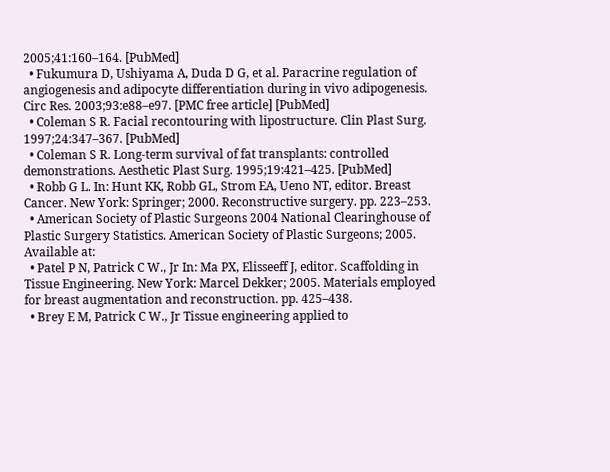2005;41:160–164. [PubMed]
  • Fukumura D, Ushiyama A, Duda D G, et al. Paracrine regulation of angiogenesis and adipocyte differentiation during in vivo adipogenesis. Circ Res. 2003;93:e88–e97. [PMC free article] [PubMed]
  • Coleman S R. Facial recontouring with lipostructure. Clin Plast Surg. 1997;24:347–367. [PubMed]
  • Coleman S R. Long-term survival of fat transplants: controlled demonstrations. Aesthetic Plast Surg. 1995;19:421–425. [PubMed]
  • Robb G L. In: Hunt KK, Robb GL, Strom EA, Ueno NT, editor. Breast Cancer. New York: Springer; 2000. Reconstructive surgery. pp. 223–253.
  • American Society of Plastic Surgeons 2004 National Clearinghouse of Plastic Surgery Statistics. American Society of Plastic Surgeons; 2005. Available at:
  • Patel P N, Patrick C W., Jr In: Ma PX, Elisseeff J, editor. Scaffolding in Tissue Engineering. New York: Marcel Dekker; 2005. Materials employed for breast augmentation and reconstruction. pp. 425–438.
  • Brey E M, Patrick C W., Jr Tissue engineering applied to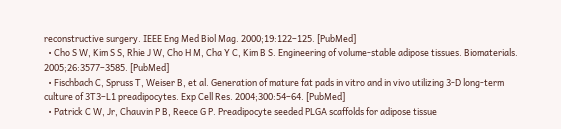reconstructive surgery. IEEE Eng Med Biol Mag. 2000;19:122–125. [PubMed]
  • Cho S W, Kim S S, Rhie J W, Cho H M, Cha Y C, Kim B S. Engineering of volume-stable adipose tissues. Biomaterials. 2005;26:3577–3585. [PubMed]
  • Fischbach C, Spruss T, Weiser B, et al. Generation of mature fat pads in vitro and in vivo utilizing 3-D long-term culture of 3T3–L1 preadipocytes. Exp Cell Res. 2004;300:54–64. [PubMed]
  • Patrick C W, Jr, Chauvin P B, Reece G P. Preadipocyte seeded PLGA scaffolds for adipose tissue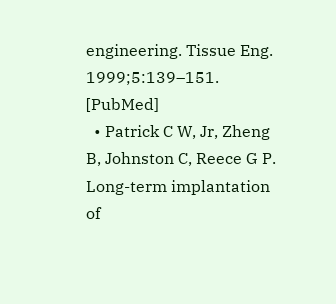engineering. Tissue Eng. 1999;5:139–151. [PubMed]
  • Patrick C W, Jr, Zheng B, Johnston C, Reece G P. Long-term implantation of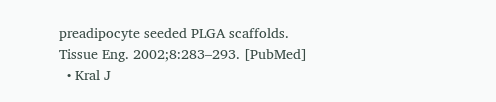preadipocyte seeded PLGA scaffolds. Tissue Eng. 2002;8:283–293. [PubMed]
  • Kral J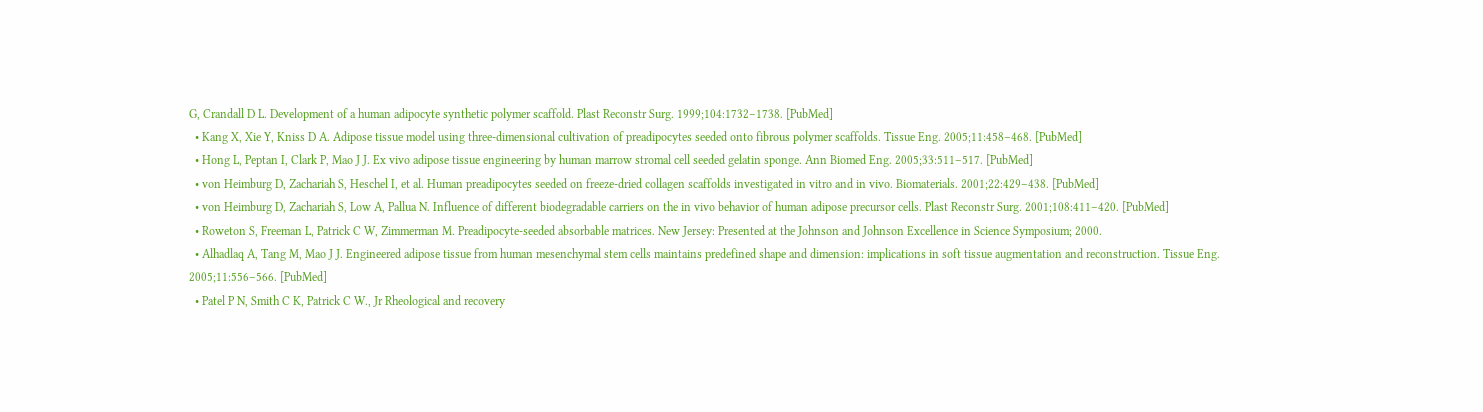G, Crandall D L. Development of a human adipocyte synthetic polymer scaffold. Plast Reconstr Surg. 1999;104:1732–1738. [PubMed]
  • Kang X, Xie Y, Kniss D A. Adipose tissue model using three-dimensional cultivation of preadipocytes seeded onto fibrous polymer scaffolds. Tissue Eng. 2005;11:458–468. [PubMed]
  • Hong L, Peptan I, Clark P, Mao J J. Ex vivo adipose tissue engineering by human marrow stromal cell seeded gelatin sponge. Ann Biomed Eng. 2005;33:511–517. [PubMed]
  • von Heimburg D, Zachariah S, Heschel I, et al. Human preadipocytes seeded on freeze-dried collagen scaffolds investigated in vitro and in vivo. Biomaterials. 2001;22:429–438. [PubMed]
  • von Heimburg D, Zachariah S, Low A, Pallua N. Influence of different biodegradable carriers on the in vivo behavior of human adipose precursor cells. Plast Reconstr Surg. 2001;108:411–420. [PubMed]
  • Roweton S, Freeman L, Patrick C W, Zimmerman M. Preadipocyte-seeded absorbable matrices. New Jersey: Presented at the Johnson and Johnson Excellence in Science Symposium; 2000.
  • Alhadlaq A, Tang M, Mao J J. Engineered adipose tissue from human mesenchymal stem cells maintains predefined shape and dimension: implications in soft tissue augmentation and reconstruction. Tissue Eng. 2005;11:556–566. [PubMed]
  • Patel P N, Smith C K, Patrick C W., Jr Rheological and recovery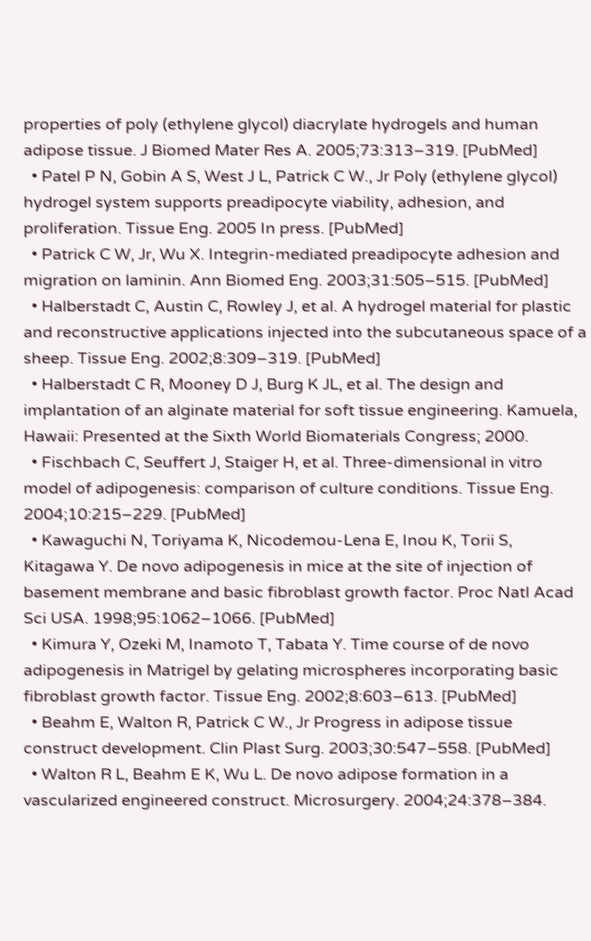properties of poly (ethylene glycol) diacrylate hydrogels and human adipose tissue. J Biomed Mater Res A. 2005;73:313–319. [PubMed]
  • Patel P N, Gobin A S, West J L, Patrick C W., Jr Poly (ethylene glycol) hydrogel system supports preadipocyte viability, adhesion, and proliferation. Tissue Eng. 2005 In press. [PubMed]
  • Patrick C W, Jr, Wu X. Integrin-mediated preadipocyte adhesion and migration on laminin. Ann Biomed Eng. 2003;31:505–515. [PubMed]
  • Halberstadt C, Austin C, Rowley J, et al. A hydrogel material for plastic and reconstructive applications injected into the subcutaneous space of a sheep. Tissue Eng. 2002;8:309–319. [PubMed]
  • Halberstadt C R, Mooney D J, Burg K JL, et al. The design and implantation of an alginate material for soft tissue engineering. Kamuela, Hawaii: Presented at the Sixth World Biomaterials Congress; 2000.
  • Fischbach C, Seuffert J, Staiger H, et al. Three-dimensional in vitro model of adipogenesis: comparison of culture conditions. Tissue Eng. 2004;10:215–229. [PubMed]
  • Kawaguchi N, Toriyama K, Nicodemou-Lena E, Inou K, Torii S, Kitagawa Y. De novo adipogenesis in mice at the site of injection of basement membrane and basic fibroblast growth factor. Proc Natl Acad Sci USA. 1998;95:1062–1066. [PubMed]
  • Kimura Y, Ozeki M, Inamoto T, Tabata Y. Time course of de novo adipogenesis in Matrigel by gelating microspheres incorporating basic fibroblast growth factor. Tissue Eng. 2002;8:603–613. [PubMed]
  • Beahm E, Walton R, Patrick C W., Jr Progress in adipose tissue construct development. Clin Plast Surg. 2003;30:547–558. [PubMed]
  • Walton R L, Beahm E K, Wu L. De novo adipose formation in a vascularized engineered construct. Microsurgery. 2004;24:378–384.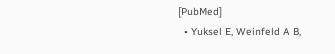[PubMed]
  • Yuksel E, Weinfeld A B,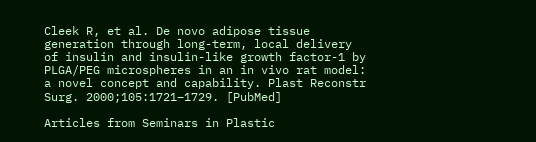Cleek R, et al. De novo adipose tissue generation through long-term, local delivery of insulin and insulin-like growth factor-1 by PLGA/PEG microspheres in an in vivo rat model: a novel concept and capability. Plast Reconstr Surg. 2000;105:1721–1729. [PubMed]

Articles from Seminars in Plastic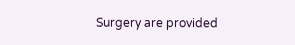Surgery are provided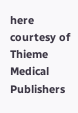here courtesy of Thieme Medical Publishers